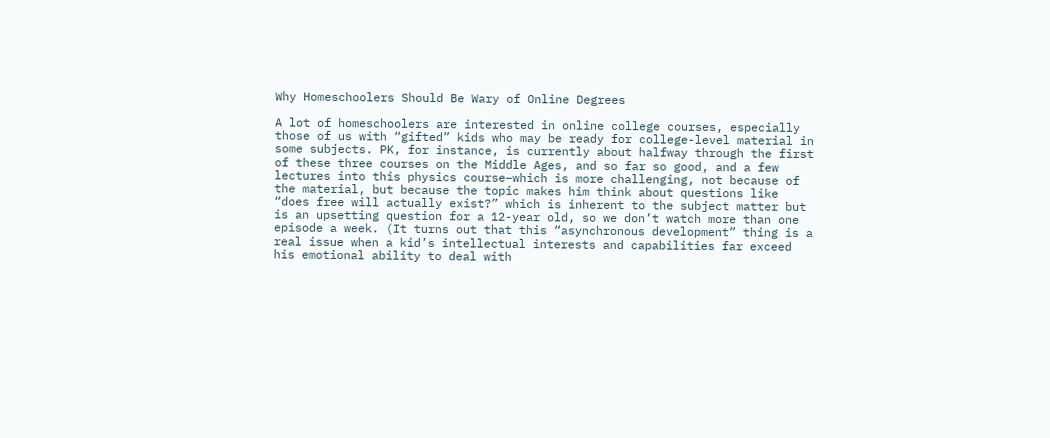Why Homeschoolers Should Be Wary of Online Degrees

A lot of homeschoolers are interested in online college courses, especially those of us with “gifted” kids who may be ready for college-level material in some subjects. PK, for instance, is currently about halfway through the first of these three courses on the Middle Ages, and so far so good, and a few lectures into this physics course–which is more challenging, not because of the material, but because the topic makes him think about questions like “does free will actually exist?” which is inherent to the subject matter but is an upsetting question for a 12-year old, so we don’t watch more than one episode a week. (It turns out that this “asynchronous development” thing is a real issue when a kid’s intellectual interests and capabilities far exceed his emotional ability to deal with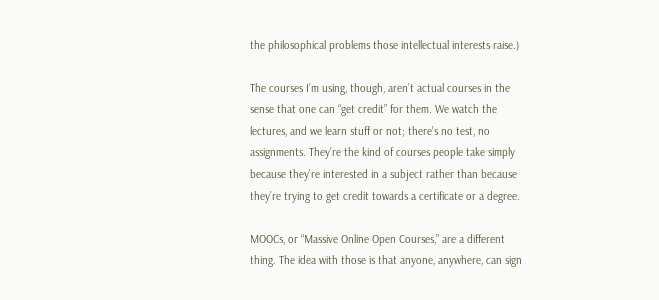the philosophical problems those intellectual interests raise.)

The courses I’m using, though, aren’t actual courses in the sense that one can “get credit” for them. We watch the lectures, and we learn stuff or not; there’s no test, no assignments. They’re the kind of courses people take simply because they’re interested in a subject rather than because they’re trying to get credit towards a certificate or a degree.

MOOCs, or “Massive Online Open Courses,” are a different thing. The idea with those is that anyone, anywhere, can sign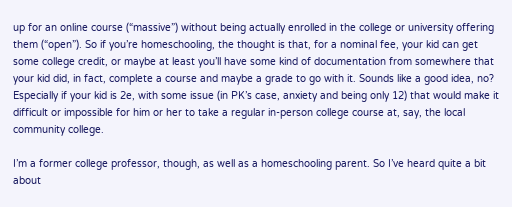up for an online course (“massive”) without being actually enrolled in the college or university offering them (“open”). So if you’re homeschooling, the thought is that, for a nominal fee, your kid can get some college credit, or maybe at least you’ll have some kind of documentation from somewhere that your kid did, in fact, complete a course and maybe a grade to go with it. Sounds like a good idea, no? Especially if your kid is 2e, with some issue (in PK’s case, anxiety and being only 12) that would make it difficult or impossible for him or her to take a regular in-person college course at, say, the local community college.

I’m a former college professor, though, as well as a homeschooling parent. So I’ve heard quite a bit about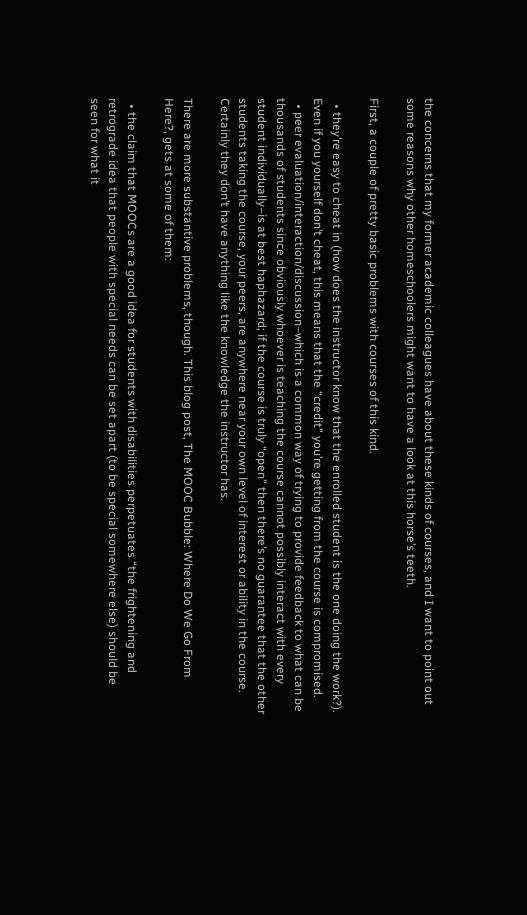the concerns that my former academic colleagues have about these kinds of courses, and I want to point out some reasons why other homeschoolers might want to have a look at this horse’s teeth.

First, a couple of pretty basic problems with courses of this kind.

  • they’re easy to cheat in (how does the instructor know that the enrolled student is the one doing the work?). Even if you yourself don’t cheat, this means that the “credit” you’re getting from the course is compromised.
  • peer evaluation/interaction/discussion–which is a common way of trying to provide feedback to what can be thousands of students since obviously whoever is teaching the course cannot possibly interact with every student individually–is at best haphazard; if the course is truly “open” then there’s no guarantee that the other students taking the course, your peers, are anywhere near your own level of interest or ability in the course. Certainly they don’t have anything like the knowledge the instructor has.

There are more substantive problems, though. This blog post, The MOOC Bubble: Where Do We Go From Here?, gets at some of them:

  • the claim that MOOCs are a good idea for students with disabilities perpetuates “the frightening and retrograde idea that people with special needs can be set apart (to be special somewhere else) should be seen for what it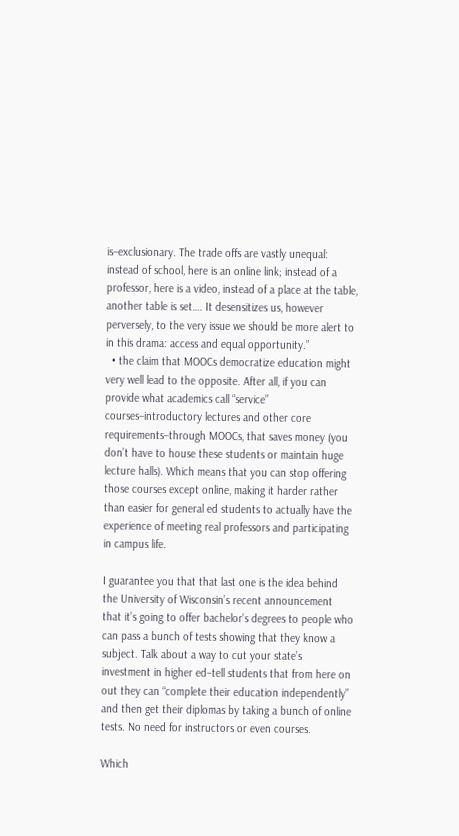is–exclusionary. The trade offs are vastly unequal: instead of school, here is an online link; instead of a professor, here is a video, instead of a place at the table, another table is set…. It desensitizes us, however perversely, to the very issue we should be more alert to in this drama: access and equal opportunity.”
  • the claim that MOOCs democratize education might very well lead to the opposite. After all, if you can provide what academics call “service” courses–introductory lectures and other core requirements–through MOOCs, that saves money (you don’t have to house these students or maintain huge lecture halls). Which means that you can stop offering those courses except online, making it harder rather than easier for general ed students to actually have the experience of meeting real professors and participating in campus life.

I guarantee you that that last one is the idea behind the University of Wisconsin’s recent announcement that it’s going to offer bachelor’s degrees to people who can pass a bunch of tests showing that they know a subject. Talk about a way to cut your state’s investment in higher ed–tell students that from here on out they can “complete their education independently” and then get their diplomas by taking a bunch of online tests. No need for instructors or even courses.

Which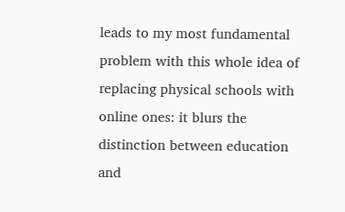leads to my most fundamental problem with this whole idea of replacing physical schools with online ones: it blurs the distinction between education and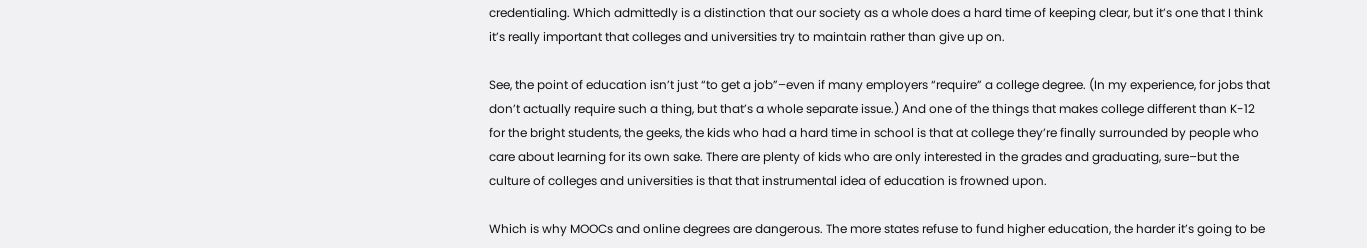credentialing. Which admittedly is a distinction that our society as a whole does a hard time of keeping clear, but it’s one that I think it’s really important that colleges and universities try to maintain rather than give up on.

See, the point of education isn’t just “to get a job”–even if many employers “require” a college degree. (In my experience, for jobs that don’t actually require such a thing, but that’s a whole separate issue.) And one of the things that makes college different than K-12 for the bright students, the geeks, the kids who had a hard time in school is that at college they’re finally surrounded by people who care about learning for its own sake. There are plenty of kids who are only interested in the grades and graduating, sure–but the culture of colleges and universities is that that instrumental idea of education is frowned upon.

Which is why MOOCs and online degrees are dangerous. The more states refuse to fund higher education, the harder it’s going to be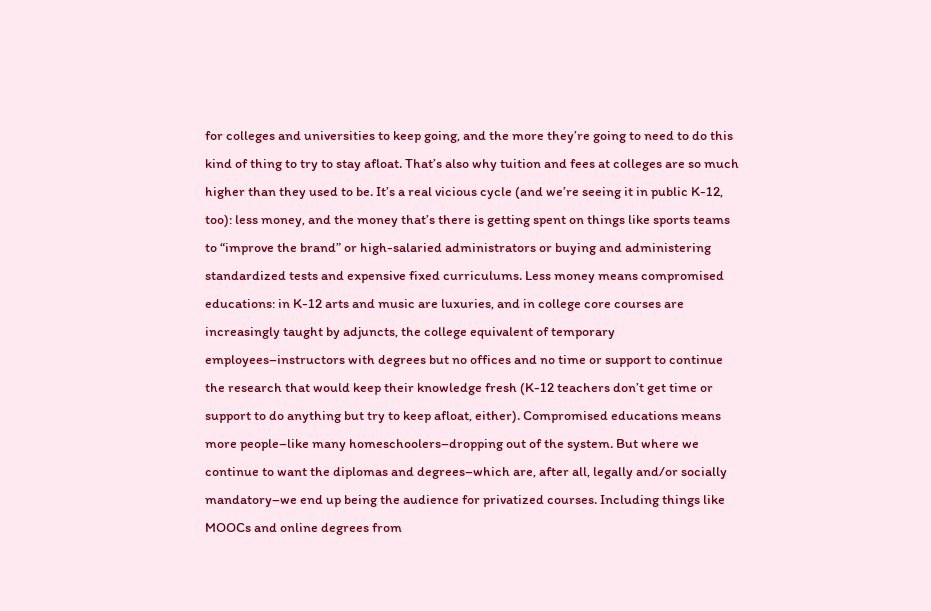for colleges and universities to keep going, and the more they’re going to need to do this kind of thing to try to stay afloat. That’s also why tuition and fees at colleges are so much higher than they used to be. It’s a real vicious cycle (and we’re seeing it in public K-12, too): less money, and the money that’s there is getting spent on things like sports teams to “improve the brand” or high-salaried administrators or buying and administering standardized tests and expensive fixed curriculums. Less money means compromised educations: in K-12 arts and music are luxuries, and in college core courses are increasingly taught by adjuncts, the college equivalent of temporary employees–instructors with degrees but no offices and no time or support to continue the research that would keep their knowledge fresh (K-12 teachers don’t get time or support to do anything but try to keep afloat, either). Compromised educations means more people–like many homeschoolers–dropping out of the system. But where we continue to want the diplomas and degrees–which are, after all, legally and/or socially mandatory–we end up being the audience for privatized courses. Including things like MOOCs and online degrees from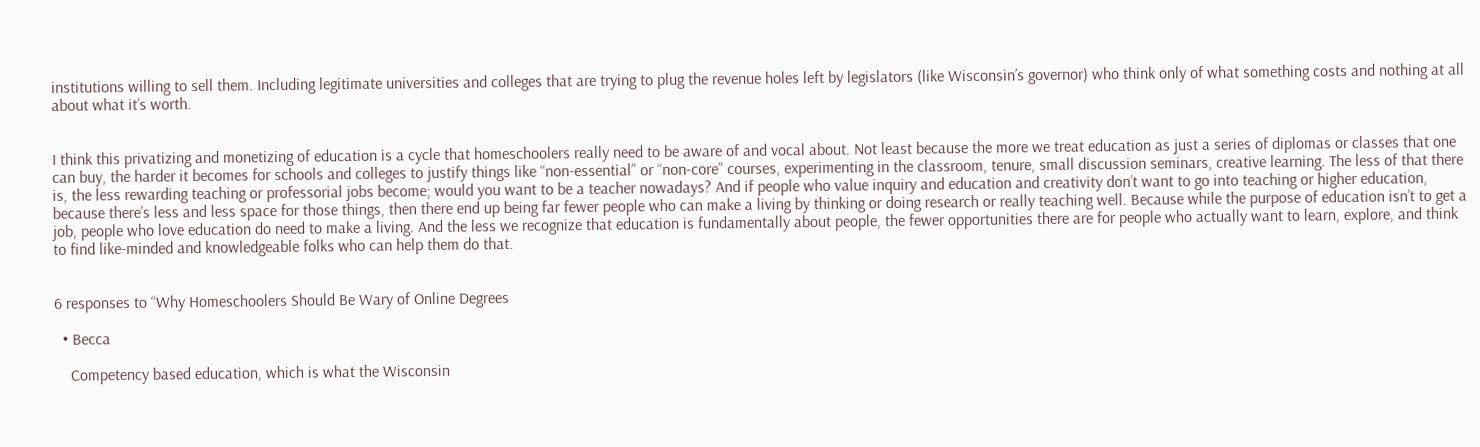institutions willing to sell them. Including legitimate universities and colleges that are trying to plug the revenue holes left by legislators (like Wisconsin’s governor) who think only of what something costs and nothing at all about what it’s worth.


I think this privatizing and monetizing of education is a cycle that homeschoolers really need to be aware of and vocal about. Not least because the more we treat education as just a series of diplomas or classes that one can buy, the harder it becomes for schools and colleges to justify things like “non-essential” or “non-core” courses, experimenting in the classroom, tenure, small discussion seminars, creative learning. The less of that there is, the less rewarding teaching or professorial jobs become; would you want to be a teacher nowadays? And if people who value inquiry and education and creativity don’t want to go into teaching or higher education, because there’s less and less space for those things, then there end up being far fewer people who can make a living by thinking or doing research or really teaching well. Because while the purpose of education isn’t to get a job, people who love education do need to make a living. And the less we recognize that education is fundamentally about people, the fewer opportunities there are for people who actually want to learn, explore, and think to find like-minded and knowledgeable folks who can help them do that.


6 responses to “Why Homeschoolers Should Be Wary of Online Degrees

  • Becca

    Competency based education, which is what the Wisconsin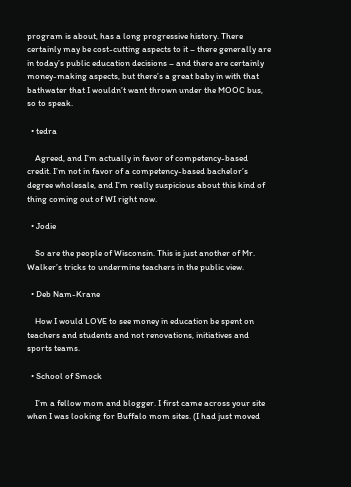program is about, has a long progressive history. There certainly may be cost-cutting aspects to it – there generally are in today’s public education decisions – and there are certainly money-making aspects, but there’s a great baby in with that bathwater that I wouldn’t want thrown under the MOOC bus, so to speak.

  • tedra

    Agreed, and I’m actually in favor of competency-based credit. I’m not in favor of a competency-based bachelor’s degree wholesale, and I’m really suspicious about this kind of thing coming out of WI right now.

  • Jodie

    So are the people of Wisconsin. This is just another of Mr. Walker’s tricks to undermine teachers in the public view.

  • Deb Nam-Krane

    How I would LOVE to see money in education be spent on teachers and students and not renovations, initiatives and sports teams.

  • School of Smock

    I’m a fellow mom and blogger. I first came across your site when I was looking for Buffalo mom sites. (I had just moved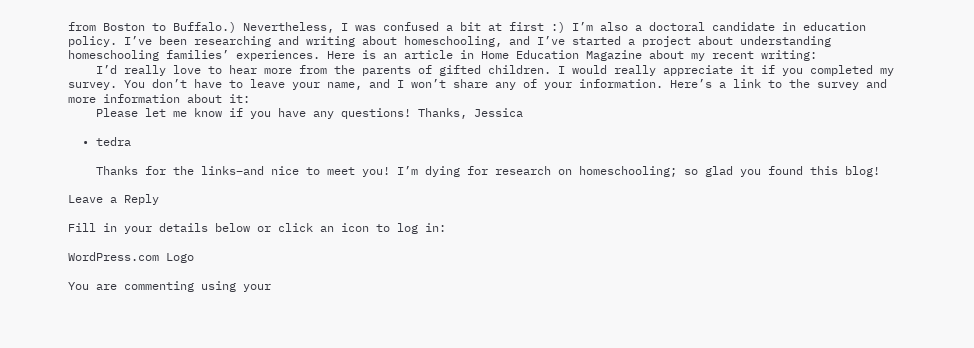from Boston to Buffalo.) Nevertheless, I was confused a bit at first :) I’m also a doctoral candidate in education policy. I’ve been researching and writing about homeschooling, and I’ve started a project about understanding homeschooling families’ experiences. Here is an article in Home Education Magazine about my recent writing:
    I’d really love to hear more from the parents of gifted children. I would really appreciate it if you completed my survey. You don’t have to leave your name, and I won’t share any of your information. Here’s a link to the survey and more information about it:
    Please let me know if you have any questions! Thanks, Jessica

  • tedra

    Thanks for the links–and nice to meet you! I’m dying for research on homeschooling; so glad you found this blog!

Leave a Reply

Fill in your details below or click an icon to log in:

WordPress.com Logo

You are commenting using your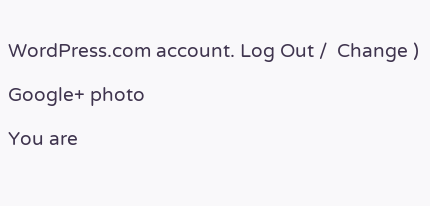WordPress.com account. Log Out /  Change )

Google+ photo

You are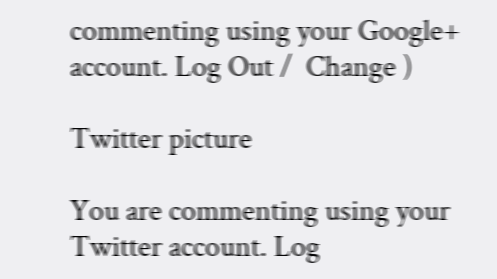commenting using your Google+ account. Log Out /  Change )

Twitter picture

You are commenting using your Twitter account. Log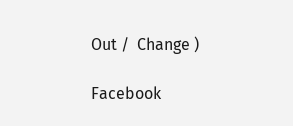Out /  Change )

Facebook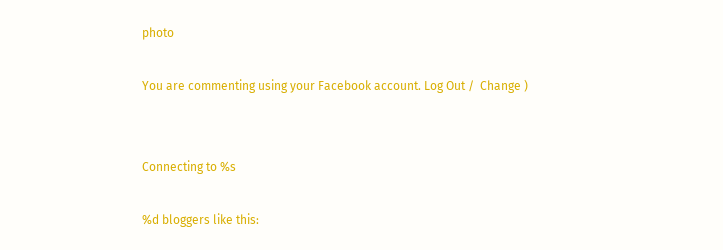photo

You are commenting using your Facebook account. Log Out /  Change )


Connecting to %s

%d bloggers like this: